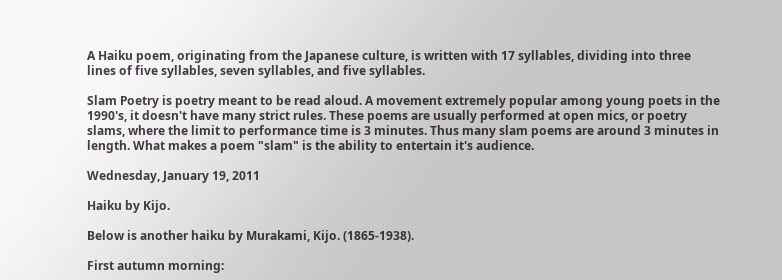A Haiku poem, originating from the Japanese culture, is written with 17 syllables, dividing into three lines of five syllables, seven syllables, and five syllables.

Slam Poetry is poetry meant to be read aloud. A movement extremely popular among young poets in the 1990's, it doesn't have many strict rules. These poems are usually performed at open mics, or poetry slams, where the limit to performance time is 3 minutes. Thus many slam poems are around 3 minutes in length. What makes a poem "slam" is the ability to entertain it's audience.

Wednesday, January 19, 2011

Haiku by Kijo.

Below is another haiku by Murakami, Kijo. (1865-1938).

First autumn morning: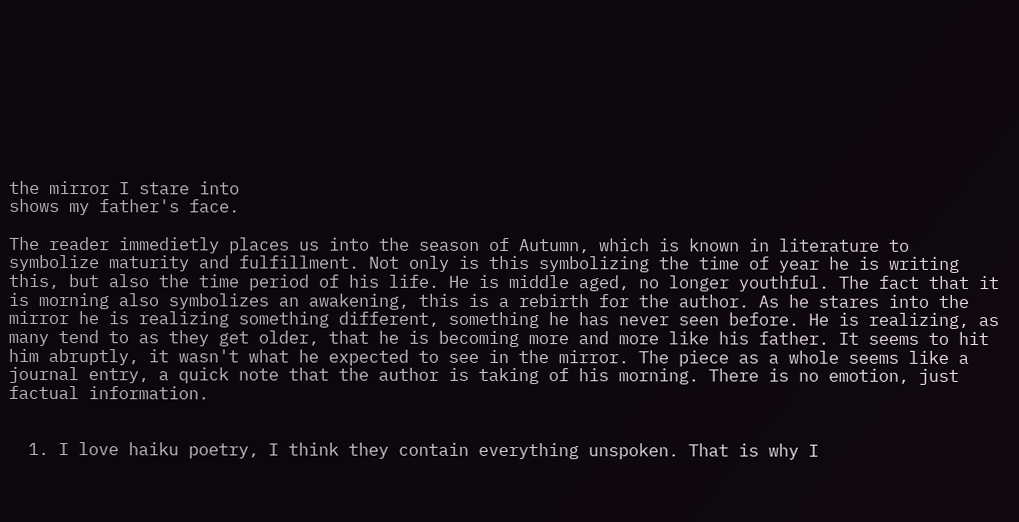the mirror I stare into
shows my father's face.

The reader immedietly places us into the season of Autumn, which is known in literature to symbolize maturity and fulfillment. Not only is this symbolizing the time of year he is writing this, but also the time period of his life. He is middle aged, no longer youthful. The fact that it is morning also symbolizes an awakening, this is a rebirth for the author. As he stares into the mirror he is realizing something different, something he has never seen before. He is realizing, as many tend to as they get older, that he is becoming more and more like his father. It seems to hit him abruptly, it wasn't what he expected to see in the mirror. The piece as a whole seems like a journal entry, a quick note that the author is taking of his morning. There is no emotion, just factual information.


  1. I love haiku poetry, I think they contain everything unspoken. That is why I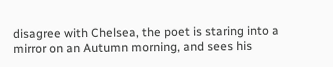disagree with Chelsea, the poet is staring into a mirror on an Autumn morning, and sees his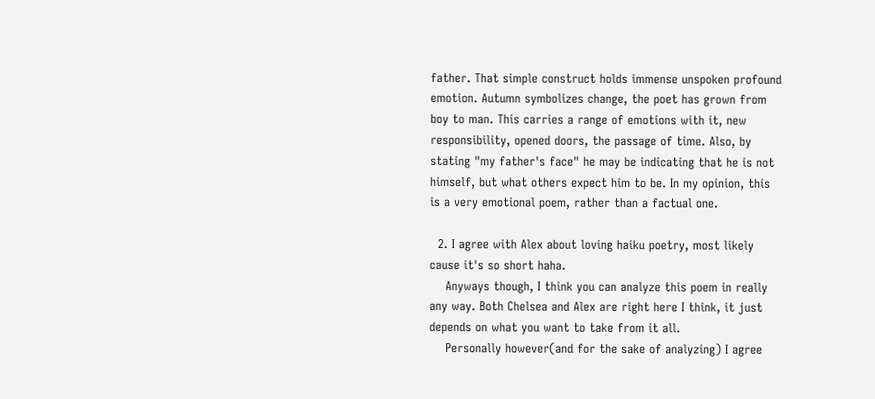father. That simple construct holds immense unspoken profound emotion. Autumn symbolizes change, the poet has grown from boy to man. This carries a range of emotions with it, new responsibility, opened doors, the passage of time. Also, by stating "my father's face" he may be indicating that he is not himself, but what others expect him to be. In my opinion, this is a very emotional poem, rather than a factual one.

  2. I agree with Alex about loving haiku poetry, most likely cause it's so short haha.
    Anyways though, I think you can analyze this poem in really any way. Both Chelsea and Alex are right here I think, it just depends on what you want to take from it all.
    Personally however(and for the sake of analyzing) I agree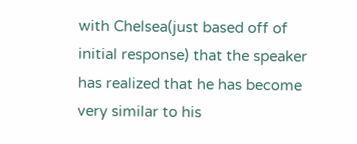with Chelsea(just based off of initial response) that the speaker has realized that he has become very similar to his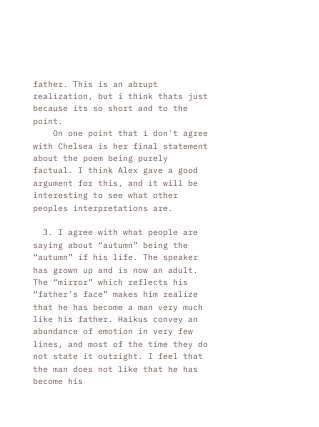father. This is an abrupt realization, but i think thats just because its so short and to the point.
    On one point that i don't agree with Chelsea is her final statement about the poem being purely factual. I think Alex gave a good argument for this, and it will be interesting to see what other peoples interpretations are.

  3. I agree with what people are saying about “autumn” being the “autumn” if his life. The speaker has grown up and is now an adult. The “mirror” which reflects his “father’s face” makes him realize that he has become a man very much like his father. Haikus convey an abundance of emotion in very few lines, and most of the time they do not state it outright. I feel that the man does not like that he has become his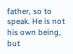father, so to speak. He is not his own being, but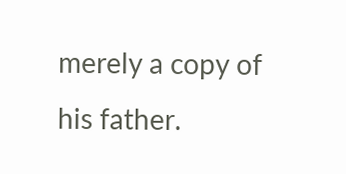merely a copy of his father.